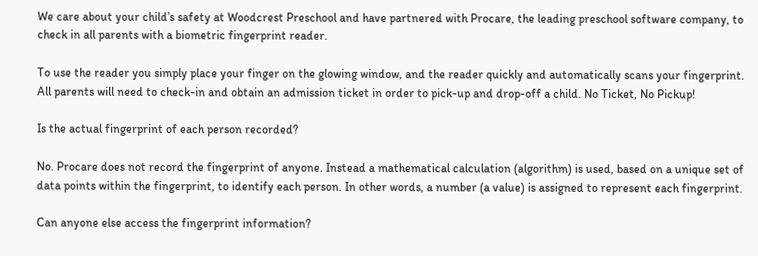We care about your child’s safety at Woodcrest Preschool and have partnered with Procare, the leading preschool software company, to check in all parents with a biometric fingerprint reader.

To use the reader you simply place your finger on the glowing window, and the reader quickly and automatically scans your fingerprint. All parents will need to check-in and obtain an admission ticket in order to pick-up and drop-off a child. No Ticket, No Pickup!

Is the actual fingerprint of each person recorded?

No. Procare does not record the fingerprint of anyone. Instead a mathematical calculation (algorithm) is used, based on a unique set of data points within the fingerprint, to identify each person. In other words, a number (a value) is assigned to represent each fingerprint.

Can anyone else access the fingerprint information?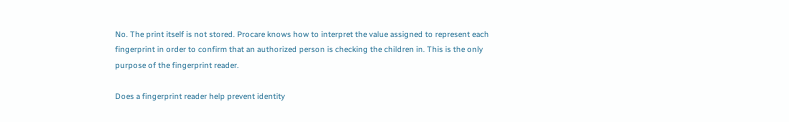No. The print itself is not stored. Procare knows how to interpret the value assigned to represent each fingerprint in order to confirm that an authorized person is checking the children in. This is the only purpose of the fingerprint reader.

Does a fingerprint reader help prevent identity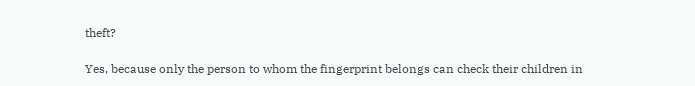theft?

Yes, because only the person to whom the fingerprint belongs can check their children in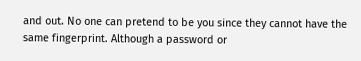and out. No one can pretend to be you since they cannot have the same fingerprint. Although a password or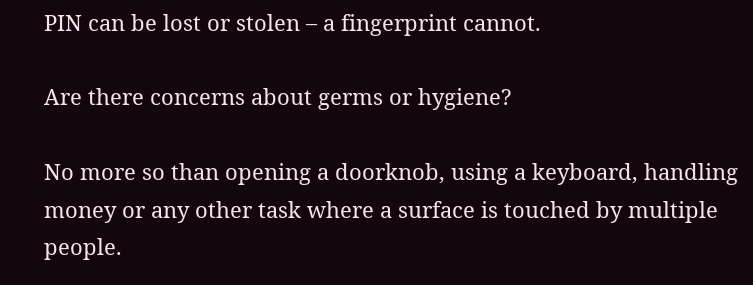PIN can be lost or stolen – a fingerprint cannot.

Are there concerns about germs or hygiene?

No more so than opening a doorknob, using a keyboard, handling money or any other task where a surface is touched by multiple people.